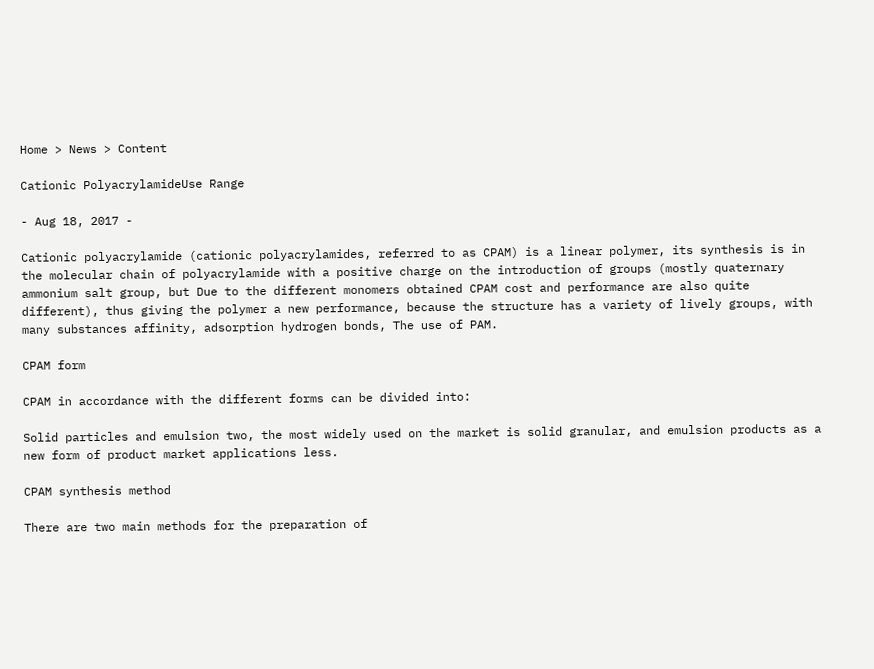Home > News > Content

Cationic PolyacrylamideUse Range

- Aug 18, 2017 -

Cationic polyacrylamide (cationic polyacrylamides, referred to as CPAM) is a linear polymer, its synthesis is in the molecular chain of polyacrylamide with a positive charge on the introduction of groups (mostly quaternary ammonium salt group, but Due to the different monomers obtained CPAM cost and performance are also quite different), thus giving the polymer a new performance, because the structure has a variety of lively groups, with many substances affinity, adsorption hydrogen bonds, The use of PAM.

CPAM form

CPAM in accordance with the different forms can be divided into:

Solid particles and emulsion two, the most widely used on the market is solid granular, and emulsion products as a new form of product market applications less.

CPAM synthesis method

There are two main methods for the preparation of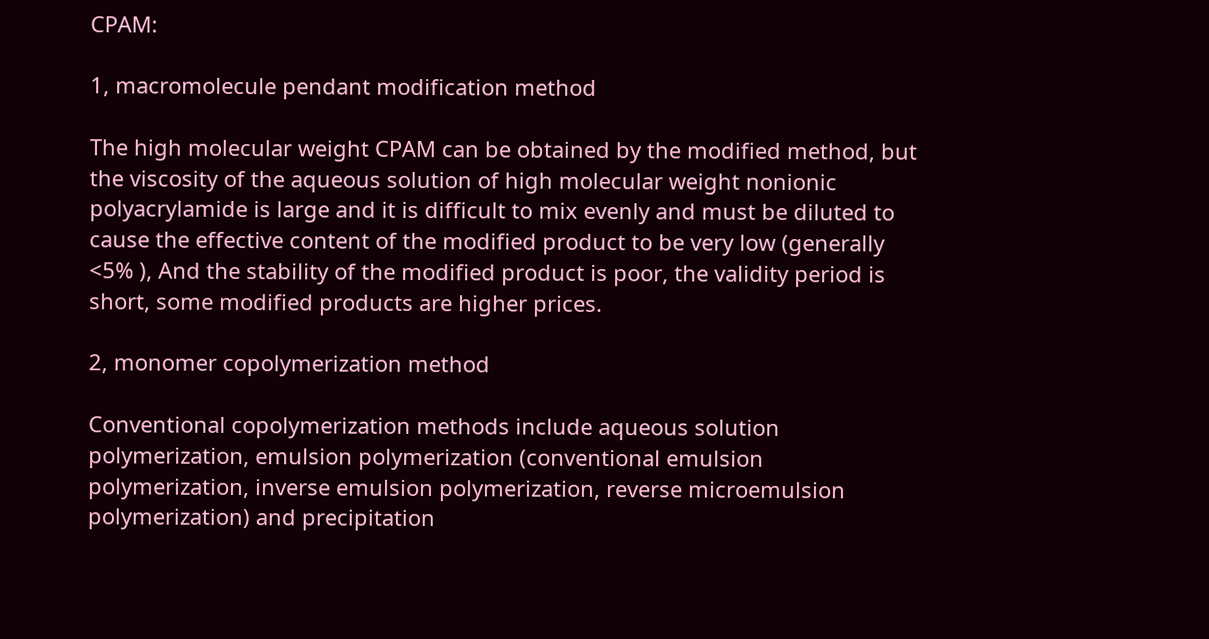CPAM:

1, macromolecule pendant modification method

The high molecular weight CPAM can be obtained by the modified method, but the viscosity of the aqueous solution of high molecular weight nonionic polyacrylamide is large and it is difficult to mix evenly and must be diluted to cause the effective content of the modified product to be very low (generally <5% ), And the stability of the modified product is poor, the validity period is short, some modified products are higher prices.

2, monomer copolymerization method

Conventional copolymerization methods include aqueous solution polymerization, emulsion polymerization (conventional emulsion polymerization, inverse emulsion polymerization, reverse microemulsion polymerization) and precipitation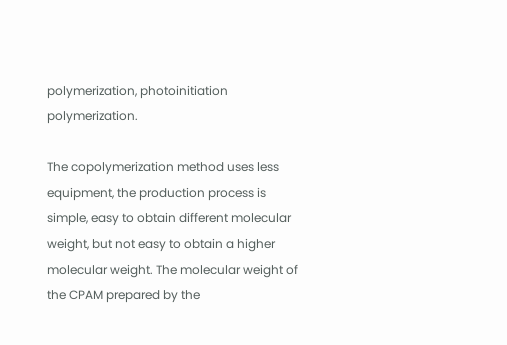polymerization, photoinitiation polymerization.

The copolymerization method uses less equipment, the production process is simple, easy to obtain different molecular weight, but not easy to obtain a higher molecular weight. The molecular weight of the CPAM prepared by the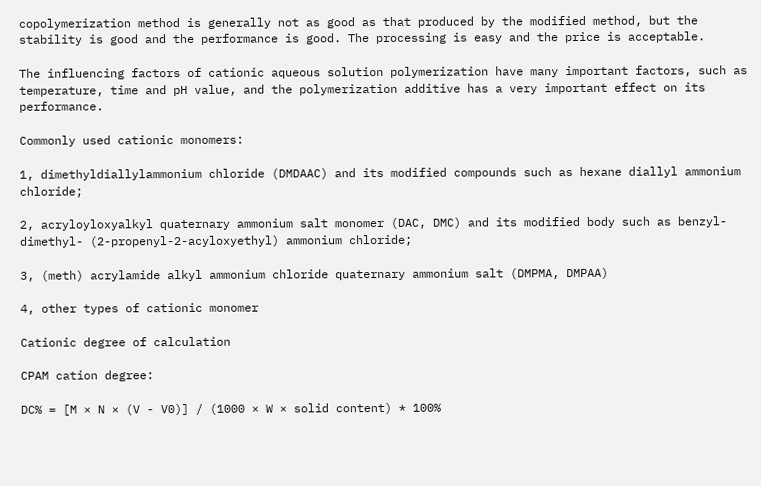copolymerization method is generally not as good as that produced by the modified method, but the stability is good and the performance is good. The processing is easy and the price is acceptable.

The influencing factors of cationic aqueous solution polymerization have many important factors, such as temperature, time and pH value, and the polymerization additive has a very important effect on its performance.

Commonly used cationic monomers:

1, dimethyldiallylammonium chloride (DMDAAC) and its modified compounds such as hexane diallyl ammonium chloride;

2, acryloyloxyalkyl quaternary ammonium salt monomer (DAC, DMC) and its modified body such as benzyl-dimethyl- (2-propenyl-2-acyloxyethyl) ammonium chloride;

3, (meth) acrylamide alkyl ammonium chloride quaternary ammonium salt (DMPMA, DMPAA)

4, other types of cationic monomer

Cationic degree of calculation

CPAM cation degree:

DC% = [M × N × (V - V0)] / (1000 × W × solid content) * 100%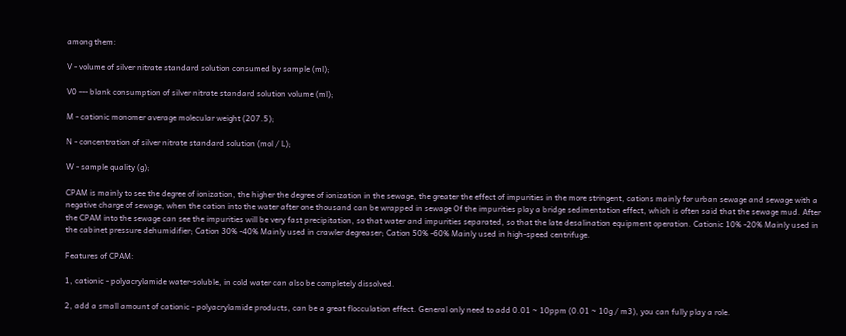among them:

V - volume of silver nitrate standard solution consumed by sample (ml);

V0 --- blank consumption of silver nitrate standard solution volume (ml);

M - cationic monomer average molecular weight (207.5);

N - concentration of silver nitrate standard solution (mol / L);

W - sample quality (g);

CPAM is mainly to see the degree of ionization, the higher the degree of ionization in the sewage, the greater the effect of impurities in the more stringent, cations mainly for urban sewage and sewage with a negative charge of sewage, when the cation into the water after one thousand can be wrapped in sewage Of the impurities play a bridge sedimentation effect, which is often said that the sewage mud. After the CPAM into the sewage can see the impurities will be very fast precipitation, so that water and impurities separated, so that the late desalination equipment operation. Cationic 10% -20% Mainly used in the cabinet pressure dehumidifier; Cation 30% -40% Mainly used in crawler degreaser; Cation 50% -60% Mainly used in high-speed centrifuge.

Features of CPAM:

1, cationic - polyacrylamide water-soluble, in cold water can also be completely dissolved.

2, add a small amount of cationic - polyacrylamide products, can be a great flocculation effect. General only need to add 0.01 ~ 10ppm (0.01 ~ 10g / m3), you can fully play a role.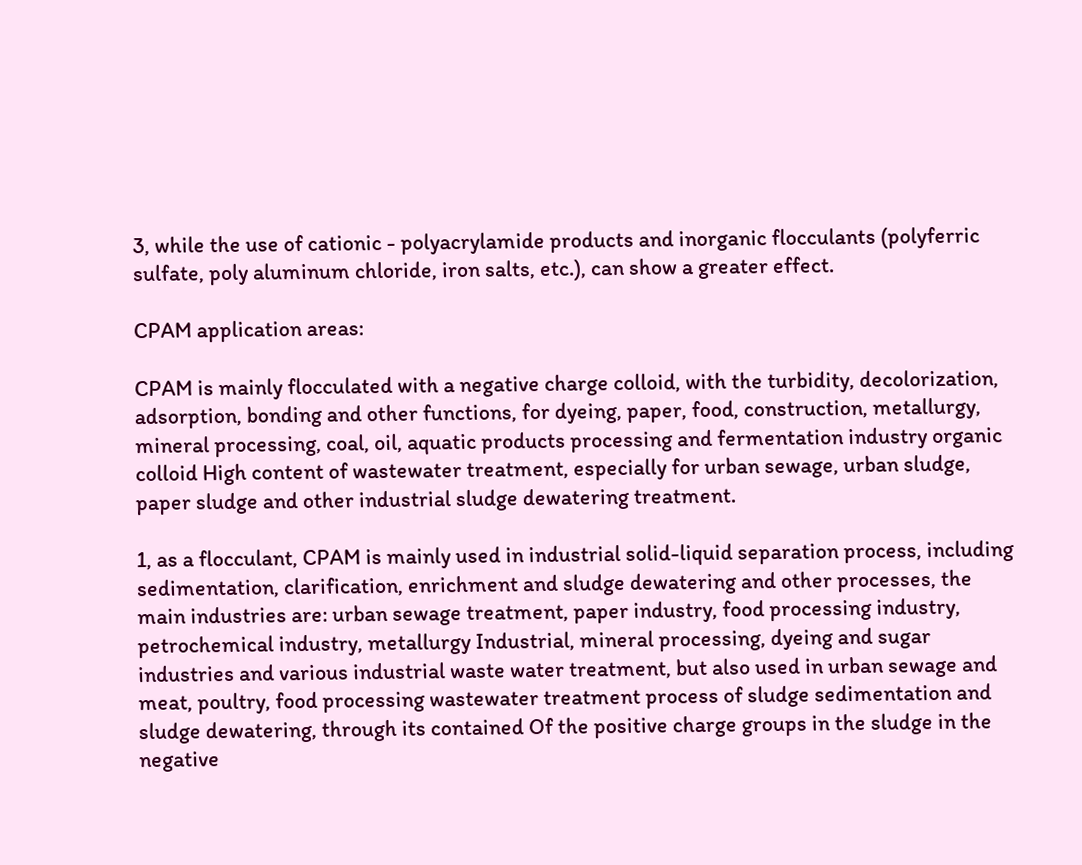3, while the use of cationic - polyacrylamide products and inorganic flocculants (polyferric sulfate, poly aluminum chloride, iron salts, etc.), can show a greater effect.

CPAM application areas:

CPAM is mainly flocculated with a negative charge colloid, with the turbidity, decolorization, adsorption, bonding and other functions, for dyeing, paper, food, construction, metallurgy, mineral processing, coal, oil, aquatic products processing and fermentation industry organic colloid High content of wastewater treatment, especially for urban sewage, urban sludge, paper sludge and other industrial sludge dewatering treatment.

1, as a flocculant, CPAM is mainly used in industrial solid-liquid separation process, including sedimentation, clarification, enrichment and sludge dewatering and other processes, the main industries are: urban sewage treatment, paper industry, food processing industry, petrochemical industry, metallurgy Industrial, mineral processing, dyeing and sugar industries and various industrial waste water treatment, but also used in urban sewage and meat, poultry, food processing wastewater treatment process of sludge sedimentation and sludge dewatering, through its contained Of the positive charge groups in the sludge in the negative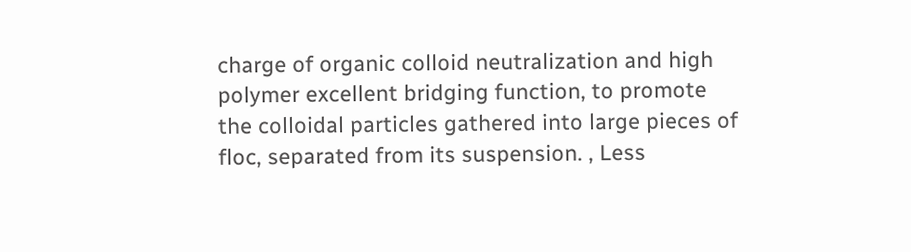charge of organic colloid neutralization and high polymer excellent bridging function, to promote the colloidal particles gathered into large pieces of floc, separated from its suspension. , Less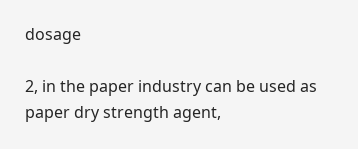dosage

2, in the paper industry can be used as paper dry strength agent,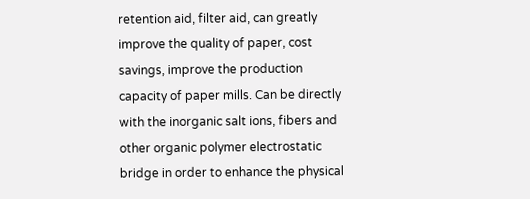retention aid, filter aid, can greatly improve the quality of paper, cost savings, improve the production capacity of paper mills. Can be directly with the inorganic salt ions, fibers and other organic polymer electrostatic bridge in order to enhance the physical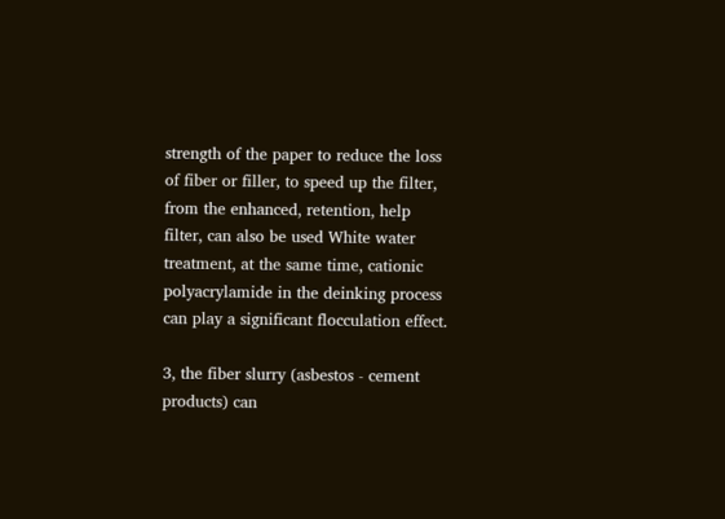strength of the paper to reduce the loss of fiber or filler, to speed up the filter, from the enhanced, retention, help filter, can also be used White water treatment, at the same time, cationic polyacrylamide in the deinking process can play a significant flocculation effect.

3, the fiber slurry (asbestos - cement products) can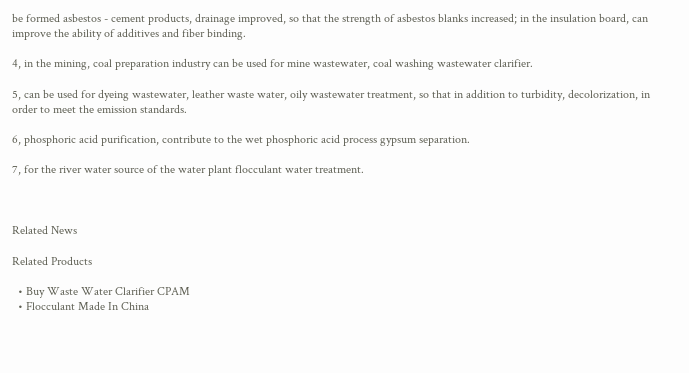be formed asbestos - cement products, drainage improved, so that the strength of asbestos blanks increased; in the insulation board, can improve the ability of additives and fiber binding.

4, in the mining, coal preparation industry can be used for mine wastewater, coal washing wastewater clarifier.

5, can be used for dyeing wastewater, leather waste water, oily wastewater treatment, so that in addition to turbidity, decolorization, in order to meet the emission standards.

6, phosphoric acid purification, contribute to the wet phosphoric acid process gypsum separation.

7, for the river water source of the water plant flocculant water treatment.



Related News

Related Products

  • Buy Waste Water Clarifier CPAM
  • Flocculant Made In China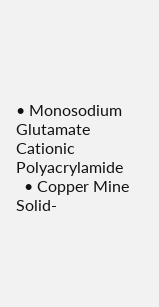• Monosodium Glutamate Cationic Polyacrylamide
  • Copper Mine Solid-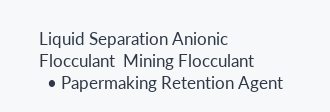Liquid Separation Anionic Flocculant  Mining Flocculant
  • Papermaking Retention Agent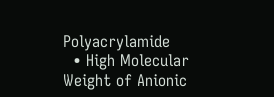Polyacrylamide
  • High Molecular Weight of Anionic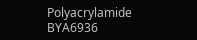Polyacrylamide BYA6936